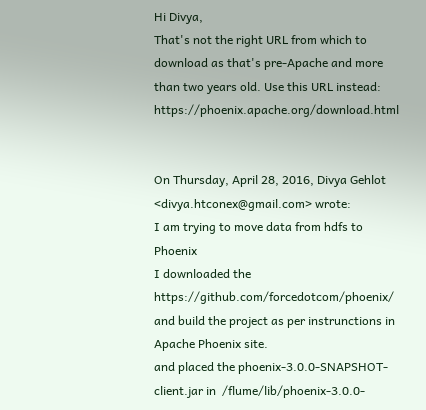Hi Divya,
That's not the right URL from which to download as that's pre-Apache and more than two years old. Use this URL instead: https://phoenix.apache.org/download.html


On Thursday, April 28, 2016, Divya Gehlot <divya.htconex@gmail.com> wrote:
I am trying to move data from hdfs to Phoenix
I downloaded the https://github.com/forcedotcom/phoenix/
and build the project as per instrunctions in Apache Phoenix site.
and placed the phoenix-3.0.0-SNAPSHOT-client.jar in  /flume/lib/phoenix-3.0.0-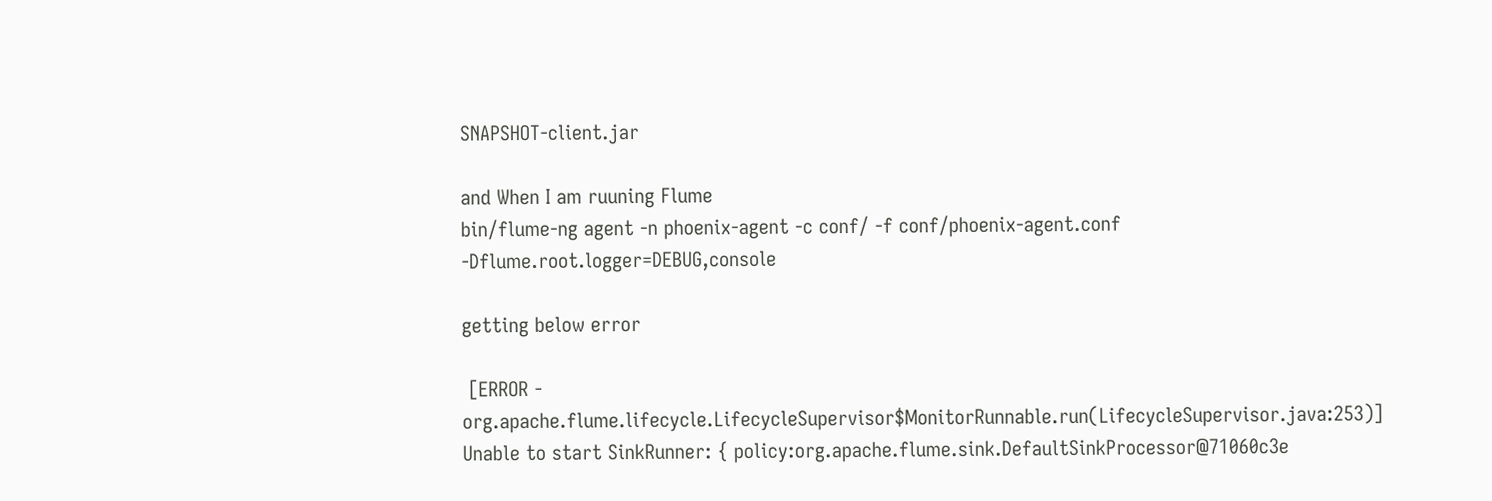SNAPSHOT-client.jar

and When I am ruuning Flume
bin/flume-ng agent -n phoenix-agent -c conf/ -f conf/phoenix-agent.conf -Dflume.root.logger=DEBUG,console

getting below error

 [ERROR - org.apache.flume.lifecycle.LifecycleSupervisor$MonitorRunnable.run(LifecycleSupervisor.java:253)] Unable to start SinkRunner: { policy:org.apache.flume.sink.DefaultSinkProcessor@71060c3e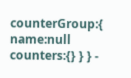counterGroup:{ name:null counters:{} } } -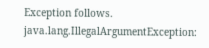Exception follows.
java.lang.IllegalArgumentException: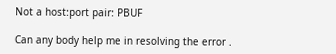Not a host:port pair: PBUF

Can any body help me in resolving the error .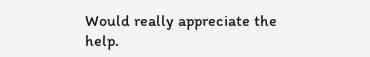Would really appreciate the help.